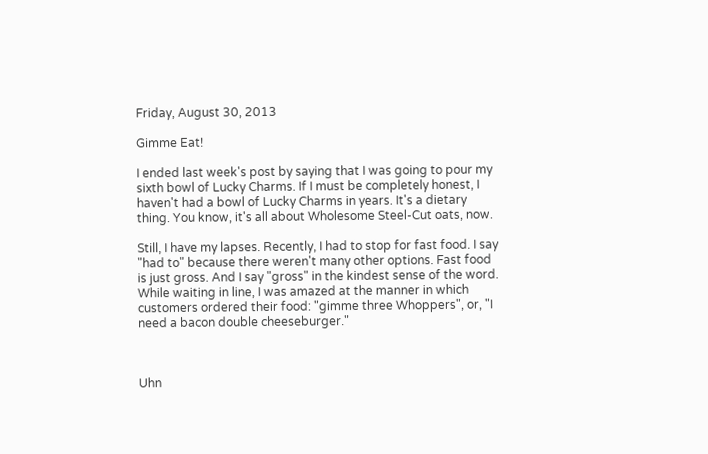Friday, August 30, 2013

Gimme Eat!

I ended last week's post by saying that I was going to pour my sixth bowl of Lucky Charms. If I must be completely honest, I haven't had a bowl of Lucky Charms in years. It's a dietary thing. You know, it's all about Wholesome Steel-Cut oats, now.

Still, I have my lapses. Recently, I had to stop for fast food. I say "had to" because there weren't many other options. Fast food is just gross. And I say "gross" in the kindest sense of the word. While waiting in line, I was amazed at the manner in which customers ordered their food: "gimme three Whoppers", or, "I need a bacon double cheeseburger."



Uhn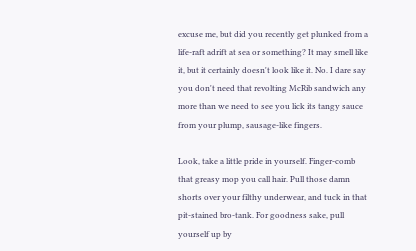excuse me, but did you recently get plunked from a life-raft adrift at sea or something? It may smell like it, but it certainly doesn't look like it. No. I dare say you don't need that revolting McRib sandwich any more than we need to see you lick its tangy sauce from your plump, sausage-like fingers.

Look, take a little pride in yourself. Finger-comb that greasy mop you call hair. Pull those damn shorts over your filthy underwear, and tuck in that pit-stained bro-tank. For goodness sake, pull yourself up by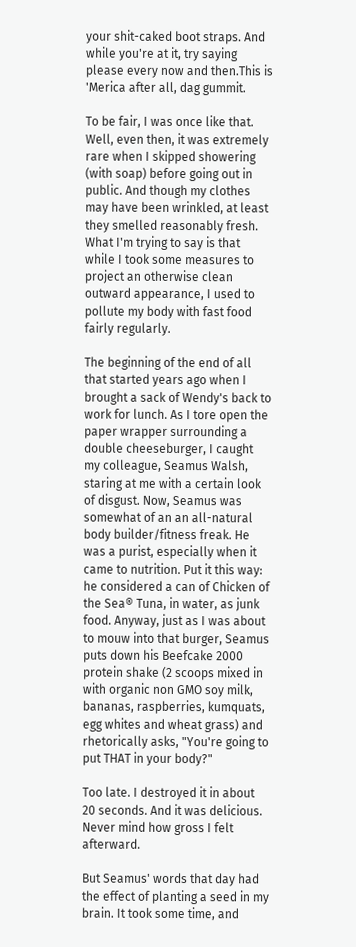your shit-caked boot straps. And while you're at it, try saying please every now and then.This is 'Merica after all, dag gummit.

To be fair, I was once like that. Well, even then, it was extremely rare when I skipped showering (with soap) before going out in public. And though my clothes may have been wrinkled, at least they smelled reasonably fresh. What I'm trying to say is that while I took some measures to project an otherwise clean outward appearance, I used to pollute my body with fast food fairly regularly.

The beginning of the end of all that started years ago when I brought a sack of Wendy's back to work for lunch. As I tore open the paper wrapper surrounding a double cheeseburger, I caught my colleague, Seamus Walsh, staring at me with a certain look of disgust. Now, Seamus was somewhat of an an all-natural body builder/fitness freak. He was a purist, especially when it came to nutrition. Put it this way: he considered a can of Chicken of the Sea® Tuna, in water, as junk food. Anyway, just as I was about to mouw into that burger, Seamus puts down his Beefcake 2000 protein shake (2 scoops mixed in with organic non GMO soy milk, bananas, raspberries, kumquats, egg whites and wheat grass) and rhetorically asks, "You're going to put THAT in your body?"

Too late. I destroyed it in about 20 seconds. And it was delicious. Never mind how gross I felt afterward.

But Seamus' words that day had the effect of planting a seed in my brain. It took some time, and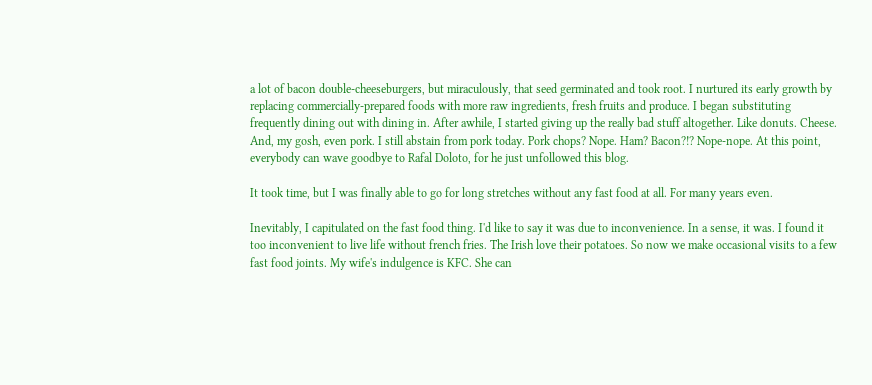a lot of bacon double-cheeseburgers, but miraculously, that seed germinated and took root. I nurtured its early growth by replacing commercially-prepared foods with more raw ingredients, fresh fruits and produce. I began substituting frequently dining out with dining in. After awhile, I started giving up the really bad stuff altogether. Like donuts. Cheese. And, my gosh, even pork. I still abstain from pork today. Pork chops? Nope. Ham? Bacon?!? Nope-nope. At this point, everybody can wave goodbye to Rafal Doloto, for he just unfollowed this blog.

It took time, but I was finally able to go for long stretches without any fast food at all. For many years even.

Inevitably, I capitulated on the fast food thing. I'd like to say it was due to inconvenience. In a sense, it was. I found it too inconvenient to live life without french fries. The Irish love their potatoes. So now we make occasional visits to a few fast food joints. My wife's indulgence is KFC. She can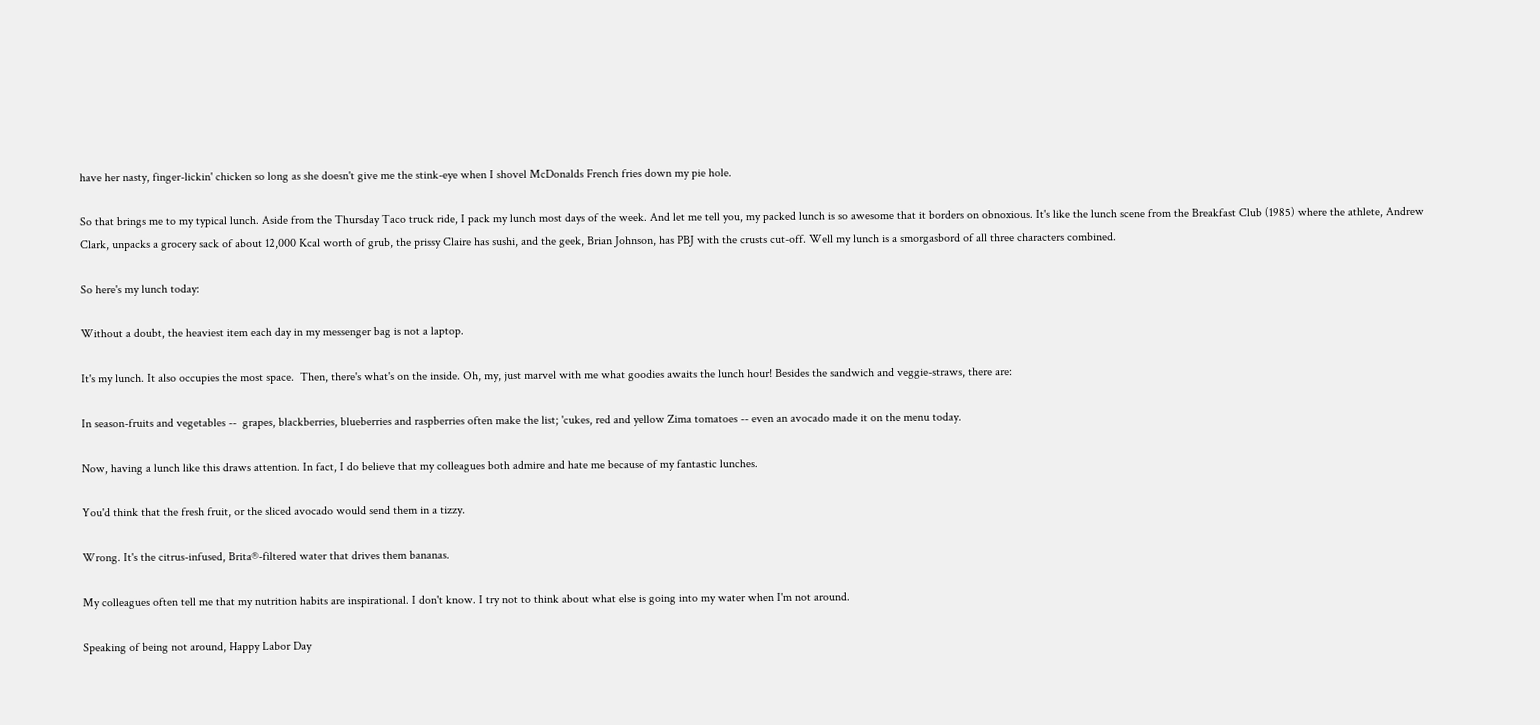have her nasty, finger-lickin' chicken so long as she doesn't give me the stink-eye when I shovel McDonalds French fries down my pie hole.

So that brings me to my typical lunch. Aside from the Thursday Taco truck ride, I pack my lunch most days of the week. And let me tell you, my packed lunch is so awesome that it borders on obnoxious. It's like the lunch scene from the Breakfast Club (1985) where the athlete, Andrew Clark, unpacks a grocery sack of about 12,000 Kcal worth of grub, the prissy Claire has sushi, and the geek, Brian Johnson, has PBJ with the crusts cut-off. Well my lunch is a smorgasbord of all three characters combined.

So here's my lunch today:

Without a doubt, the heaviest item each day in my messenger bag is not a laptop.

It's my lunch. It also occupies the most space.  Then, there's what's on the inside. Oh, my, just marvel with me what goodies awaits the lunch hour! Besides the sandwich and veggie-straws, there are:

In season-fruits and vegetables --  grapes, blackberries, blueberries and raspberries often make the list; 'cukes, red and yellow Zima tomatoes -- even an avocado made it on the menu today.

Now, having a lunch like this draws attention. In fact, I do believe that my colleagues both admire and hate me because of my fantastic lunches.

You'd think that the fresh fruit, or the sliced avocado would send them in a tizzy.

Wrong. It's the citrus-infused, Brita®-filtered water that drives them bananas.

My colleagues often tell me that my nutrition habits are inspirational. I don't know. I try not to think about what else is going into my water when I'm not around.

Speaking of being not around, Happy Labor Day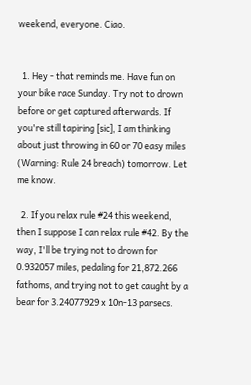weekend, everyone. Ciao.


  1. Hey - that reminds me. Have fun on your bike race Sunday. Try not to drown before or get captured afterwards. If you're still tapiring [sic], I am thinking about just throwing in 60 or 70 easy miles (Warning: Rule 24 breach) tomorrow. Let me know.

  2. If you relax rule #24 this weekend, then I suppose I can relax rule #42. By the way, I'll be trying not to drown for 0.932057 miles, pedaling for 21,872.266 fathoms, and trying not to get caught by a bear for 3.24077929 x 10n-13 parsecs.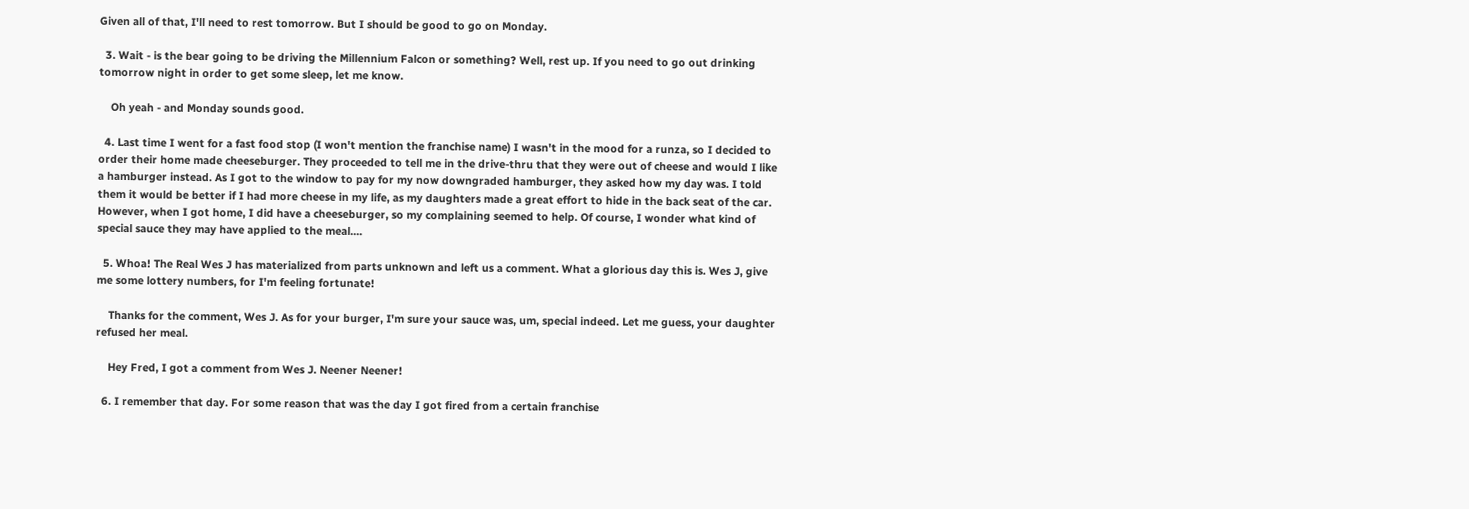Given all of that, I'll need to rest tomorrow. But I should be good to go on Monday.

  3. Wait - is the bear going to be driving the Millennium Falcon or something? Well, rest up. If you need to go out drinking tomorrow night in order to get some sleep, let me know.

    Oh yeah - and Monday sounds good.

  4. Last time I went for a fast food stop (I won't mention the franchise name) I wasn't in the mood for a runza, so I decided to order their home made cheeseburger. They proceeded to tell me in the drive-thru that they were out of cheese and would I like a hamburger instead. As I got to the window to pay for my now downgraded hamburger, they asked how my day was. I told them it would be better if I had more cheese in my life, as my daughters made a great effort to hide in the back seat of the car. However, when I got home, I did have a cheeseburger, so my complaining seemed to help. Of course, I wonder what kind of special sauce they may have applied to the meal....

  5. Whoa! The Real Wes J has materialized from parts unknown and left us a comment. What a glorious day this is. Wes J, give me some lottery numbers, for I'm feeling fortunate!

    Thanks for the comment, Wes J. As for your burger, I'm sure your sauce was, um, special indeed. Let me guess, your daughter refused her meal.

    Hey Fred, I got a comment from Wes J. Neener Neener!

  6. I remember that day. For some reason that was the day I got fired from a certain franchise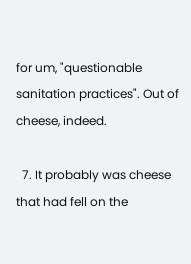for um, "questionable sanitation practices". Out of cheese, indeed.

  7. It probably was cheese that had fell on the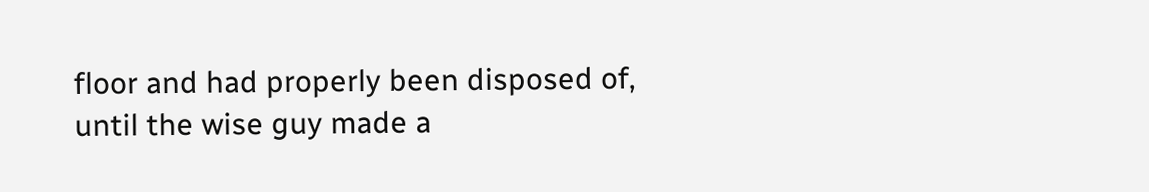floor and had properly been disposed of, until the wise guy made a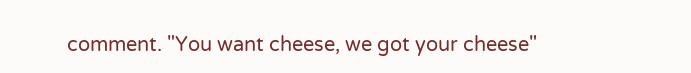comment. "You want cheese, we got your cheese"